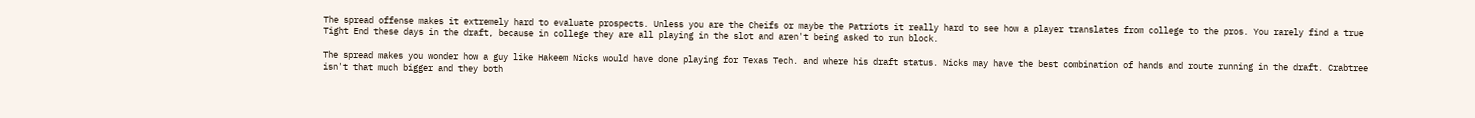The spread offense makes it extremely hard to evaluate prospects. Unless you are the Cheifs or maybe the Patriots it really hard to see how a player translates from college to the pros. You rarely find a true Tight End these days in the draft, because in college they are all playing in the slot and aren't being asked to run block.

The spread makes you wonder how a guy like Hakeem Nicks would have done playing for Texas Tech. and where his draft status. Nicks may have the best combination of hands and route running in the draft. Crabtree isn't that much bigger and they both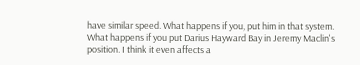have similar speed. What happens if you, put him in that system. What happens if you put Darius Hayward Bay in Jeremy Maclin's position. I think it even affects a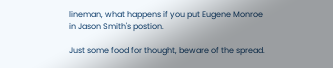lineman, what happens if you put Eugene Monroe in Jason Smith's postion.

Just some food for thought, beware of the spread.